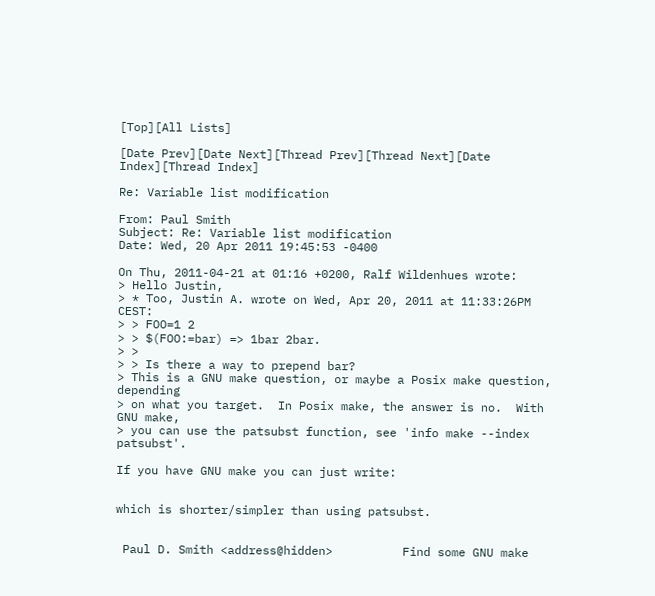[Top][All Lists]

[Date Prev][Date Next][Thread Prev][Thread Next][Date Index][Thread Index]

Re: Variable list modification

From: Paul Smith
Subject: Re: Variable list modification
Date: Wed, 20 Apr 2011 19:45:53 -0400

On Thu, 2011-04-21 at 01:16 +0200, Ralf Wildenhues wrote:
> Hello Justin,
> * Too, Justin A. wrote on Wed, Apr 20, 2011 at 11:33:26PM CEST:
> > FOO=1 2
> > $(FOO:=bar) => 1bar 2bar.
> >
> > Is there a way to prepend bar?
> This is a GNU make question, or maybe a Posix make question, depending
> on what you target.  In Posix make, the answer is no.  With GNU make,
> you can use the patsubst function, see 'info make --index patsubst'.

If you have GNU make you can just write:


which is shorter/simpler than using patsubst.


 Paul D. Smith <address@hidden>          Find some GNU make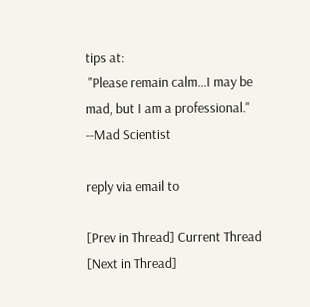tips at:
 "Please remain calm...I may be mad, but I am a professional." --Mad Scientist

reply via email to

[Prev in Thread] Current Thread [Next in Thread]